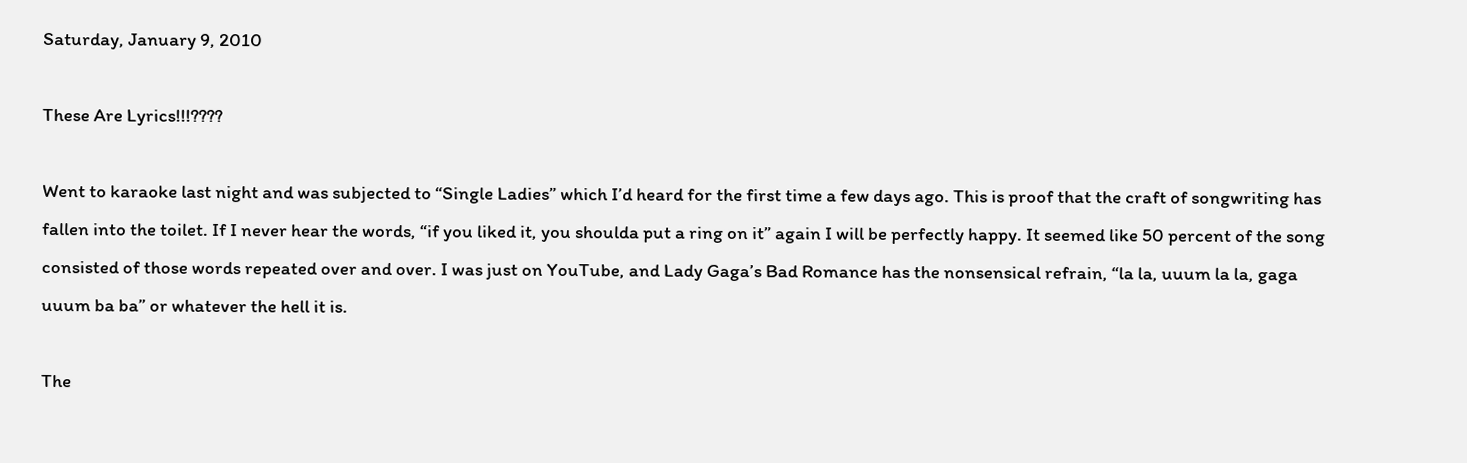Saturday, January 9, 2010

These Are Lyrics!!!????

Went to karaoke last night and was subjected to “Single Ladies” which I’d heard for the first time a few days ago. This is proof that the craft of songwriting has fallen into the toilet. If I never hear the words, “if you liked it, you shoulda put a ring on it” again I will be perfectly happy. It seemed like 50 percent of the song consisted of those words repeated over and over. I was just on YouTube, and Lady Gaga’s Bad Romance has the nonsensical refrain, “la la, uuum la la, gaga uuum ba ba” or whatever the hell it is.

The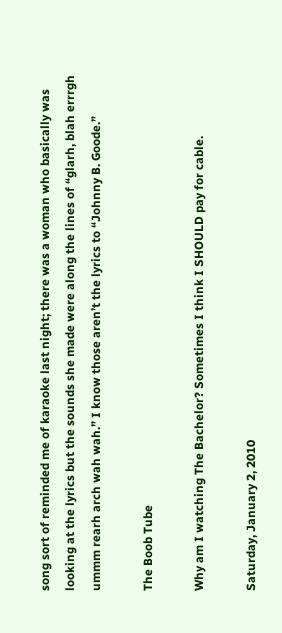song sort of reminded me of karaoke last night; there was a woman who basically was looking at the lyrics but the sounds she made were along the lines of “glarh, blah errrgh ummm rearh arch wah wah.” I know those aren’t the lyrics to “Johnny B. Goode.”

The Boob Tube

Why am I watching The Bachelor? Sometimes I think I SHOULD pay for cable.

Saturday, January 2, 2010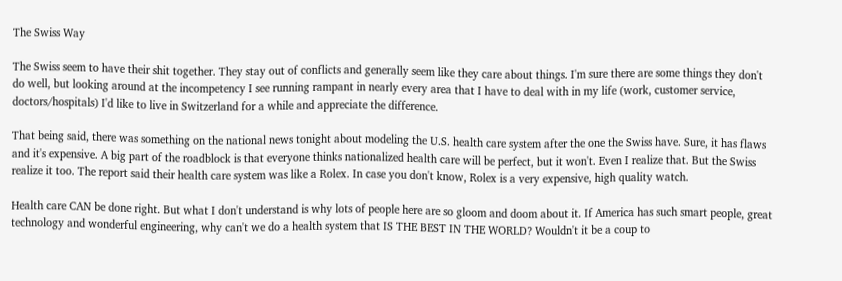The Swiss Way

The Swiss seem to have their shit together. They stay out of conflicts and generally seem like they care about things. I'm sure there are some things they don't do well, but looking around at the incompetency I see running rampant in nearly every area that I have to deal with in my life (work, customer service, doctors/hospitals) I'd like to live in Switzerland for a while and appreciate the difference.

That being said, there was something on the national news tonight about modeling the U.S. health care system after the one the Swiss have. Sure, it has flaws and it's expensive. A big part of the roadblock is that everyone thinks nationalized health care will be perfect, but it won't. Even I realize that. But the Swiss realize it too. The report said their health care system was like a Rolex. In case you don't know, Rolex is a very expensive, high quality watch.

Health care CAN be done right. But what I don't understand is why lots of people here are so gloom and doom about it. If America has such smart people, great technology and wonderful engineering, why can't we do a health system that IS THE BEST IN THE WORLD? Wouldn't it be a coup to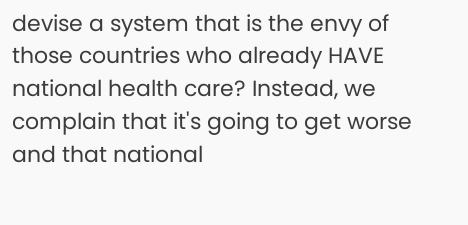devise a system that is the envy of those countries who already HAVE national health care? Instead, we complain that it's going to get worse and that national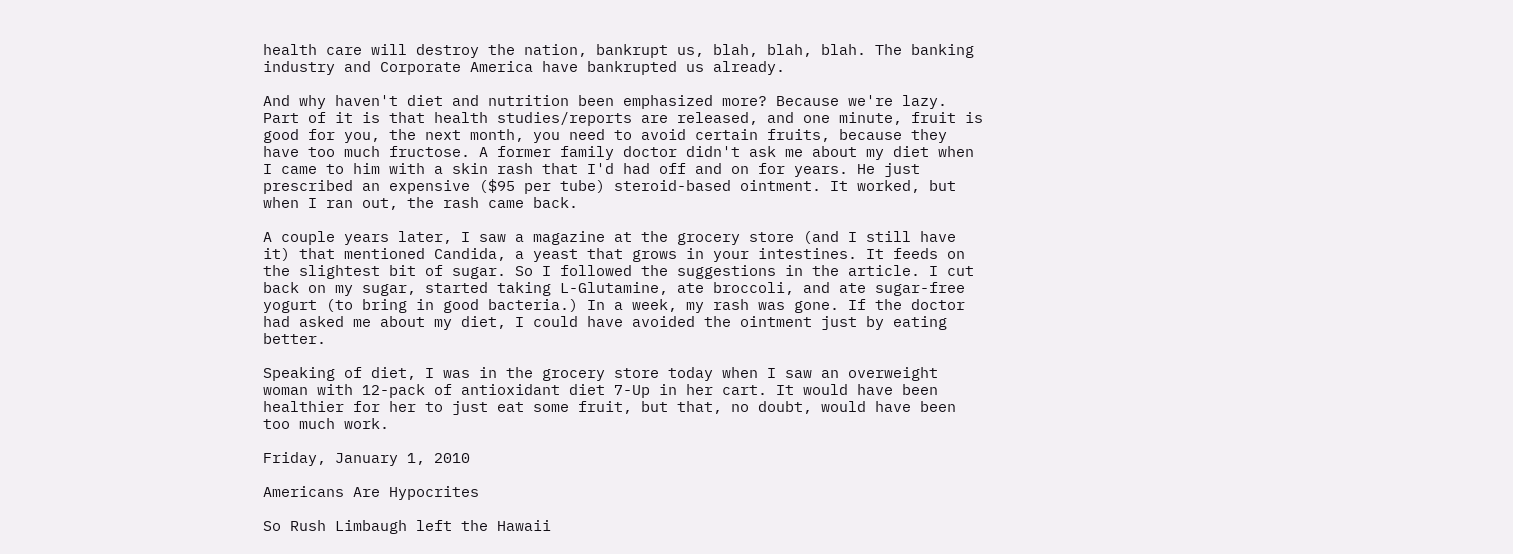health care will destroy the nation, bankrupt us, blah, blah, blah. The banking industry and Corporate America have bankrupted us already.

And why haven't diet and nutrition been emphasized more? Because we're lazy. Part of it is that health studies/reports are released, and one minute, fruit is good for you, the next month, you need to avoid certain fruits, because they have too much fructose. A former family doctor didn't ask me about my diet when I came to him with a skin rash that I'd had off and on for years. He just prescribed an expensive ($95 per tube) steroid-based ointment. It worked, but when I ran out, the rash came back.

A couple years later, I saw a magazine at the grocery store (and I still have it) that mentioned Candida, a yeast that grows in your intestines. It feeds on the slightest bit of sugar. So I followed the suggestions in the article. I cut back on my sugar, started taking L-Glutamine, ate broccoli, and ate sugar-free yogurt (to bring in good bacteria.) In a week, my rash was gone. If the doctor had asked me about my diet, I could have avoided the ointment just by eating better.

Speaking of diet, I was in the grocery store today when I saw an overweight woman with 12-pack of antioxidant diet 7-Up in her cart. It would have been healthier for her to just eat some fruit, but that, no doubt, would have been too much work.

Friday, January 1, 2010

Americans Are Hypocrites

So Rush Limbaugh left the Hawaii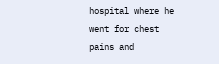hospital where he went for chest pains and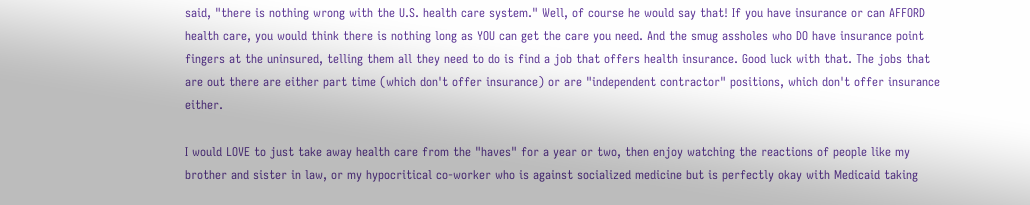said, "there is nothing wrong with the U.S. health care system." Well, of course he would say that! If you have insurance or can AFFORD health care, you would think there is nothing long as YOU can get the care you need. And the smug assholes who DO have insurance point fingers at the uninsured, telling them all they need to do is find a job that offers health insurance. Good luck with that. The jobs that are out there are either part time (which don't offer insurance) or are "independent contractor" positions, which don't offer insurance either.

I would LOVE to just take away health care from the "haves" for a year or two, then enjoy watching the reactions of people like my brother and sister in law, or my hypocritical co-worker who is against socialized medicine but is perfectly okay with Medicaid taking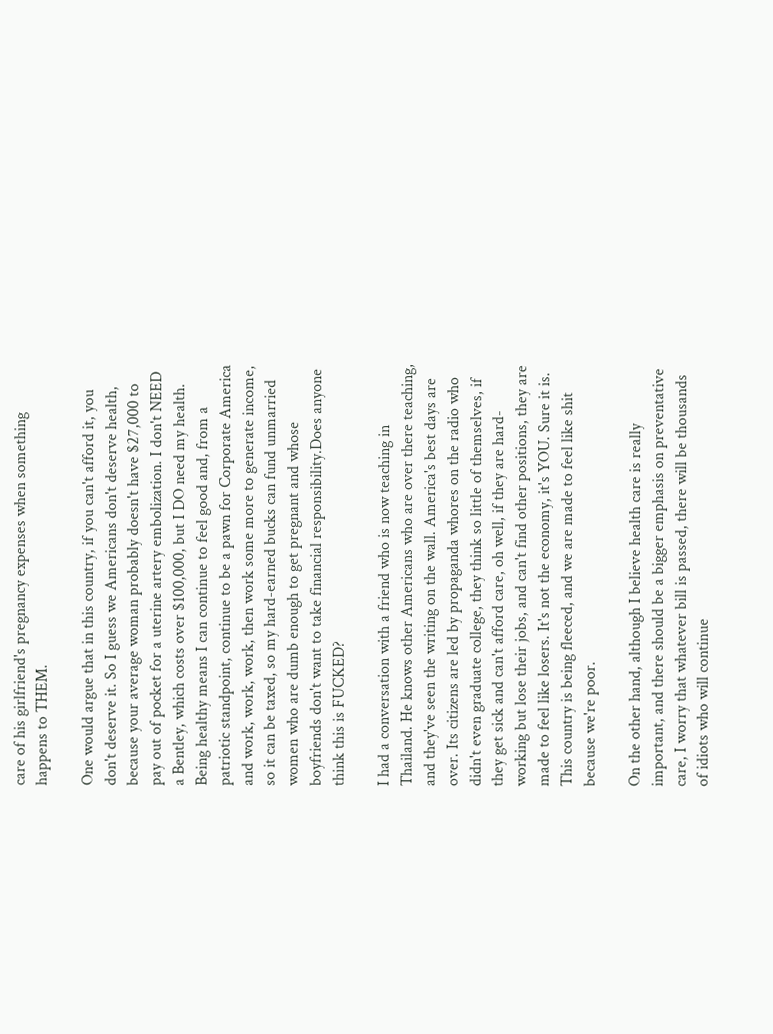care of his girlfriend's pregnancy expenses when something happens to THEM.

One would argue that in this country, if you can't afford it, you don't deserve it. So I guess we Americans don't deserve health, because your average woman probably doesn't have $27,000 to pay out of pocket for a uterine artery embolization. I don't NEED a Bentley, which costs over $100,000, but I DO need my health. Being healthy means I can continue to feel good and, from a patriotic standpoint, continue to be a pawn for Corporate America and work, work, work, then work some more to generate income, so it can be taxed, so my hard-earned bucks can fund unmarried women who are dumb enough to get pregnant and whose boyfriends don't want to take financial responsibility.Does anyone think this is FUCKED?

I had a conversation with a friend who is now teaching in Thailand. He knows other Americans who are over there teaching, and they've seen the writing on the wall. America's best days are over. Its citizens are led by propaganda whores on the radio who didn't even graduate college, they think so little of themselves, if they get sick and can't afford care, oh well, if they are hard-working but lose their jobs, and can't find other positions, they are made to feel like losers. It's not the economy, it's YOU. Sure it is. This country is being fleeced, and we are made to feel like shit because we're poor.

On the other hand, although I believe health care is really important, and there should be a bigger emphasis on preventative care, I worry that whatever bill is passed, there will be thousands of idiots who will continue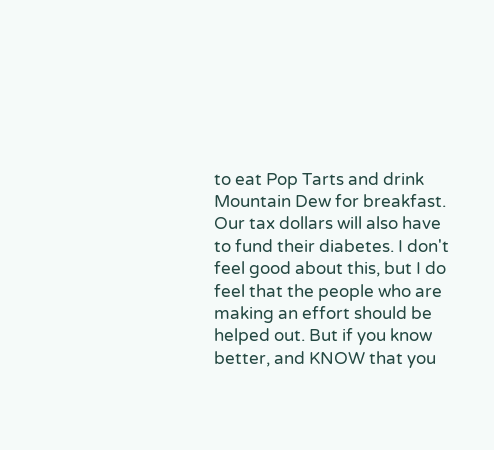to eat Pop Tarts and drink Mountain Dew for breakfast. Our tax dollars will also have to fund their diabetes. I don't feel good about this, but I do feel that the people who are making an effort should be helped out. But if you know better, and KNOW that you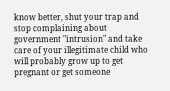know better, shut your trap and stop complaining about government "intrusion" and take care of your illegitimate child who will probably grow up to get pregnant or get someone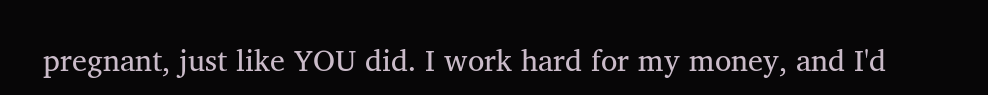pregnant, just like YOU did. I work hard for my money, and I'd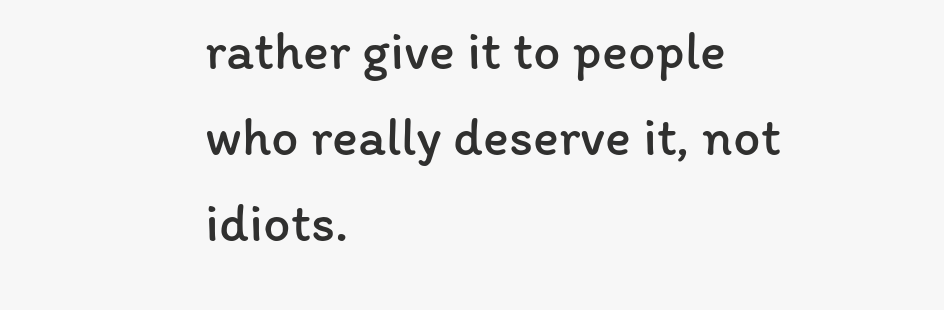rather give it to people who really deserve it, not idiots.